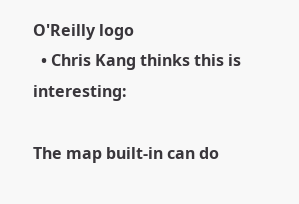O'Reilly logo
  • Chris Kang thinks this is interesting:

The map built-in can do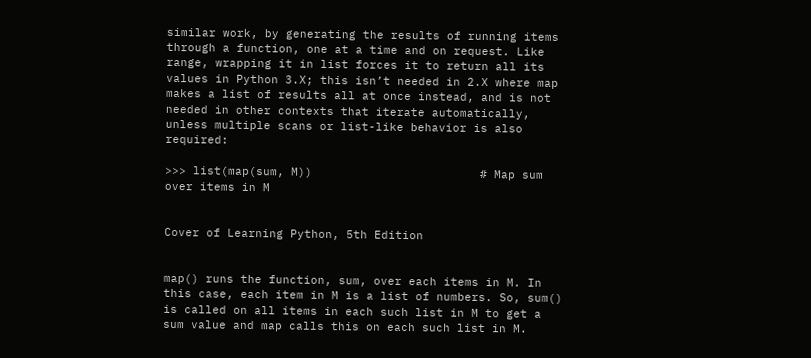similar work, by generating the results of running items through a function, one at a time and on request. Like range, wrapping it in list forces it to return all its values in Python 3.X; this isn’t needed in 2.X where map makes a list of results all at once instead, and is not needed in other contexts that iterate automatically, unless multiple scans or list-like behavior is also required:

>>> list(map(sum, M))                        # Map sum over items in M


Cover of Learning Python, 5th Edition


map() runs the function, sum, over each items in M. In this case, each item in M is a list of numbers. So, sum() is called on all items in each such list in M to get a sum value and map calls this on each such list in M.